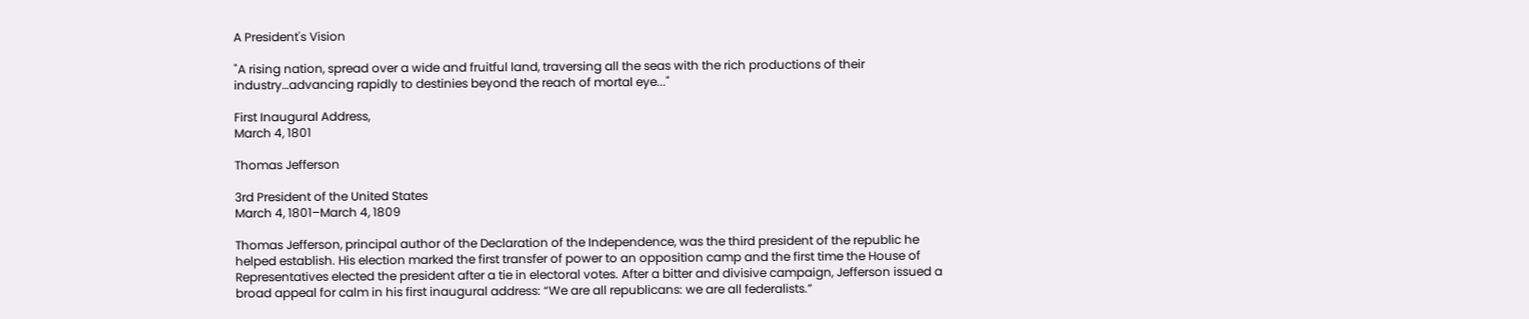A President's Vision

"A rising nation, spread over a wide and fruitful land, traversing all the seas with the rich productions of their industry…advancing rapidly to destinies beyond the reach of mortal eye..."

First Inaugural Address,
March 4, 1801

Thomas Jefferson

3rd President of the United States
March 4, 1801–March 4, 1809

Thomas Jefferson, principal author of the Declaration of the Independence, was the third president of the republic he helped establish. His election marked the first transfer of power to an opposition camp and the first time the House of Representatives elected the president after a tie in electoral votes. After a bitter and divisive campaign, Jefferson issued a broad appeal for calm in his first inaugural address: “We are all republicans: we are all federalists.”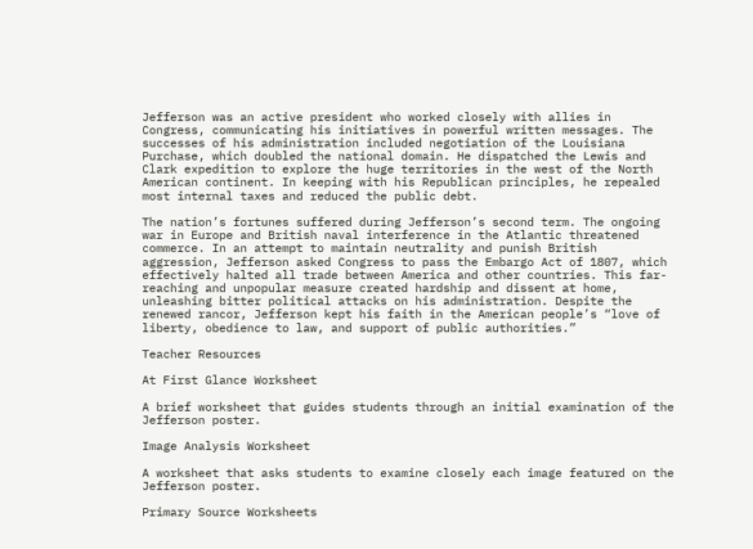Jefferson was an active president who worked closely with allies in Congress, communicating his initiatives in powerful written messages. The successes of his administration included negotiation of the Louisiana Purchase, which doubled the national domain. He dispatched the Lewis and Clark expedition to explore the huge territories in the west of the North American continent. In keeping with his Republican principles, he repealed most internal taxes and reduced the public debt.

The nation’s fortunes suffered during Jefferson’s second term. The ongoing war in Europe and British naval interference in the Atlantic threatened commerce. In an attempt to maintain neutrality and punish British aggression, Jefferson asked Congress to pass the Embargo Act of 1807, which effectively halted all trade between America and other countries. This far-reaching and unpopular measure created hardship and dissent at home, unleashing bitter political attacks on his administration. Despite the renewed rancor, Jefferson kept his faith in the American people’s “love of liberty, obedience to law, and support of public authorities.”

Teacher Resources

At First Glance Worksheet

A brief worksheet that guides students through an initial examination of the Jefferson poster.

Image Analysis Worksheet

A worksheet that asks students to examine closely each image featured on the Jefferson poster.

Primary Source Worksheets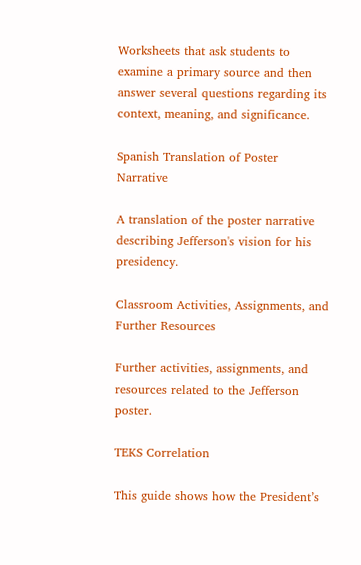Worksheets that ask students to examine a primary source and then answer several questions regarding its context, meaning, and significance.

Spanish Translation of Poster Narrative

A translation of the poster narrative describing Jefferson's vision for his presidency.

Classroom Activities, Assignments, and Further Resources

Further activities, assignments, and resources related to the Jefferson poster.

TEKS Correlation

This guide shows how the President’s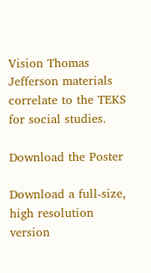Vision Thomas Jefferson materials correlate to the TEKS for social studies.

Download the Poster

Download a full-size, high resolution version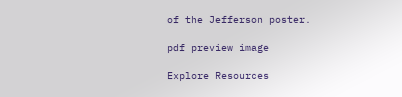of the Jefferson poster.

pdf preview image

Explore Resources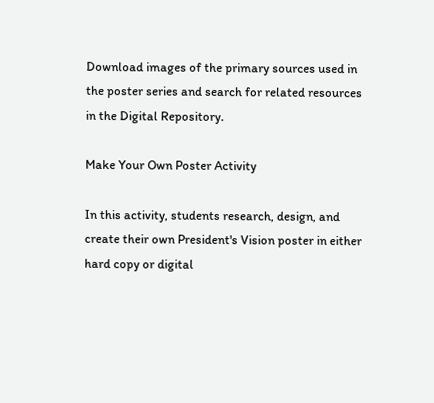Download images of the primary sources used in the poster series and search for related resources in the Digital Repository.

Make Your Own Poster Activity

In this activity, students research, design, and create their own President's Vision poster in either hard copy or digital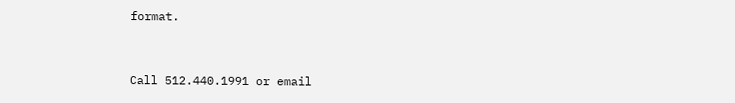format.


Call 512.440.1991 or email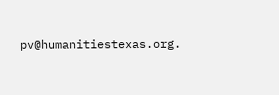pv@humanitiestexas.org.